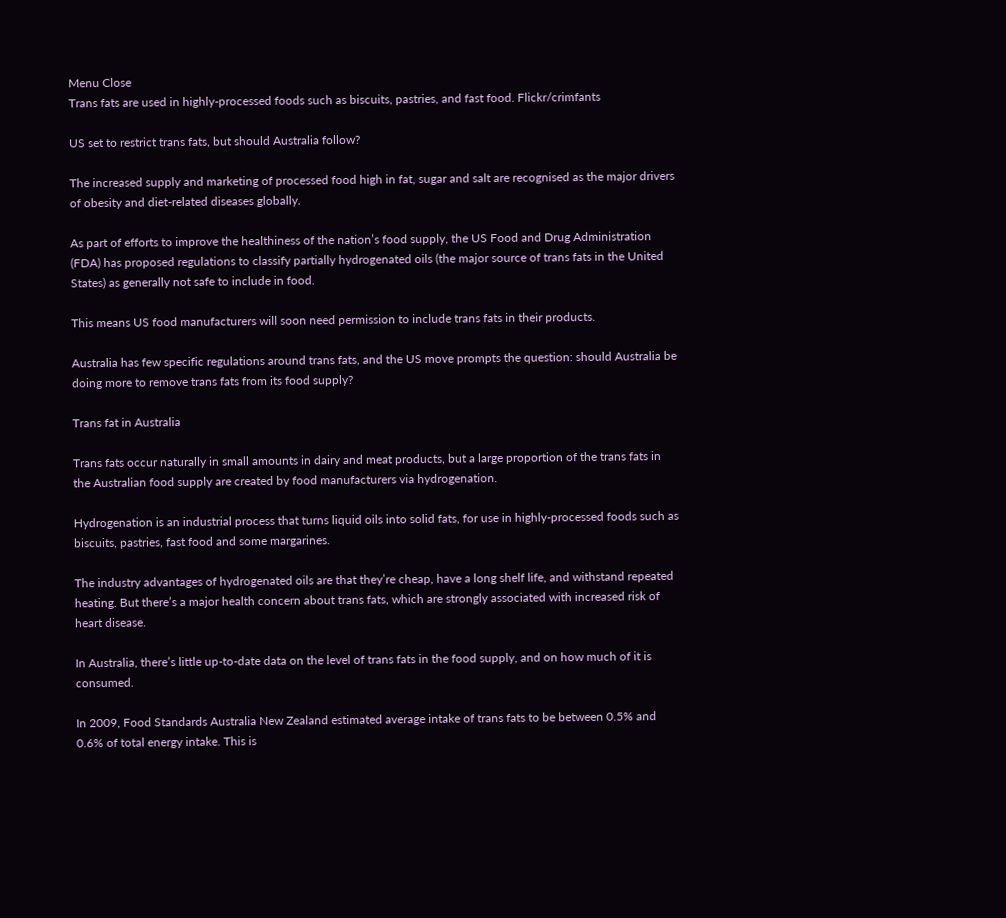Menu Close
Trans fats are used in highly-processed foods such as biscuits, pastries, and fast food. Flickr/crimfants

US set to restrict trans fats, but should Australia follow?

The increased supply and marketing of processed food high in fat, sugar and salt are recognised as the major drivers of obesity and diet-related diseases globally.

As part of efforts to improve the healthiness of the nation’s food supply, the US Food and Drug Administration (FDA) has proposed regulations to classify partially hydrogenated oils (the major source of trans fats in the United States) as generally not safe to include in food.

This means US food manufacturers will soon need permission to include trans fats in their products.

Australia has few specific regulations around trans fats, and the US move prompts the question: should Australia be doing more to remove trans fats from its food supply?

Trans fat in Australia

Trans fats occur naturally in small amounts in dairy and meat products, but a large proportion of the trans fats in the Australian food supply are created by food manufacturers via hydrogenation.

Hydrogenation is an industrial process that turns liquid oils into solid fats, for use in highly-processed foods such as biscuits, pastries, fast food and some margarines.

The industry advantages of hydrogenated oils are that they’re cheap, have a long shelf life, and withstand repeated heating. But there’s a major health concern about trans fats, which are strongly associated with increased risk of heart disease.

In Australia, there’s little up-to-date data on the level of trans fats in the food supply, and on how much of it is consumed.

In 2009, Food Standards Australia New Zealand estimated average intake of trans fats to be between 0.5% and 0.6% of total energy intake. This is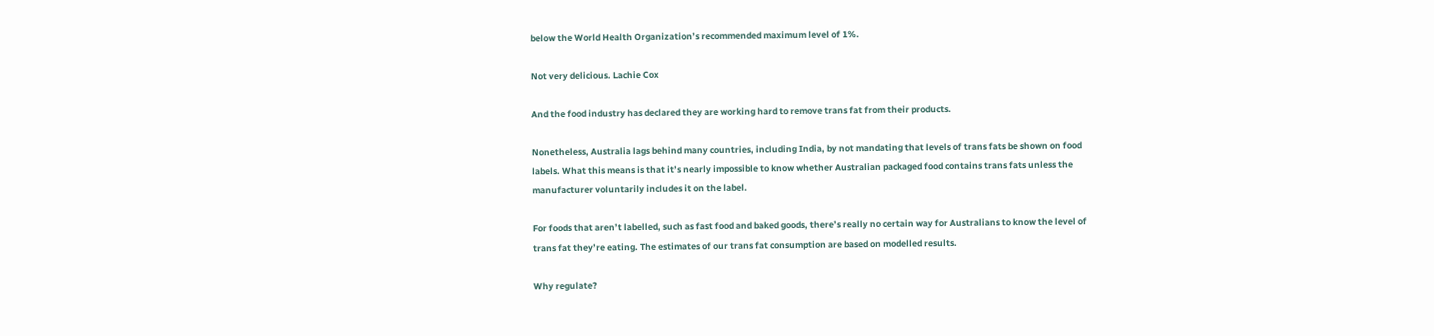below the World Health Organization’s recommended maximum level of 1%.

Not very delicious. Lachie Cox

And the food industry has declared they are working hard to remove trans fat from their products.

Nonetheless, Australia lags behind many countries, including India, by not mandating that levels of trans fats be shown on food labels. What this means is that it’s nearly impossible to know whether Australian packaged food contains trans fats unless the manufacturer voluntarily includes it on the label.

For foods that aren’t labelled, such as fast food and baked goods, there’s really no certain way for Australians to know the level of trans fat they’re eating. The estimates of our trans fat consumption are based on modelled results.

Why regulate?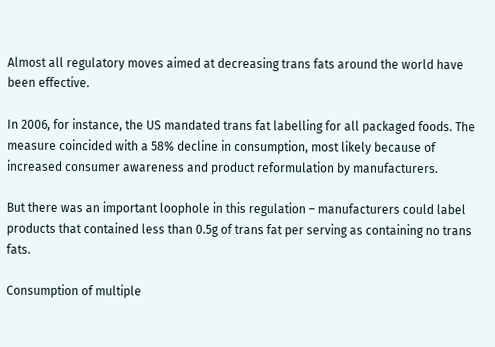Almost all regulatory moves aimed at decreasing trans fats around the world have been effective.

In 2006, for instance, the US mandated trans fat labelling for all packaged foods. The measure coincided with a 58% decline in consumption, most likely because of increased consumer awareness and product reformulation by manufacturers.

But there was an important loophole in this regulation – manufacturers could label products that contained less than 0.5g of trans fat per serving as containing no trans fats.

Consumption of multiple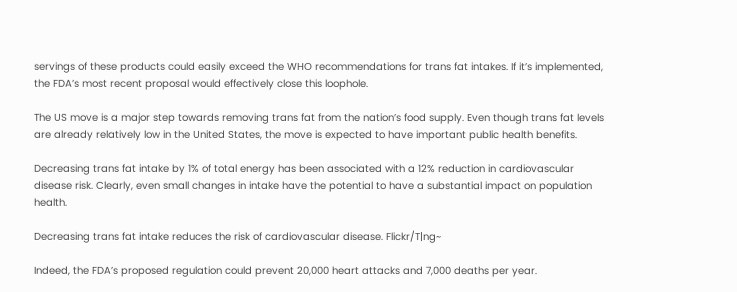servings of these products could easily exceed the WHO recommendations for trans fat intakes. If it’s implemented, the FDA’s most recent proposal would effectively close this loophole.

The US move is a major step towards removing trans fat from the nation’s food supply. Even though trans fat levels are already relatively low in the United States, the move is expected to have important public health benefits.

Decreasing trans fat intake by 1% of total energy has been associated with a 12% reduction in cardiovascular disease risk. Clearly, even small changes in intake have the potential to have a substantial impact on population health.

Decreasing trans fat intake reduces the risk of cardiovascular disease. Flickr/T|ng~

Indeed, the FDA’s proposed regulation could prevent 20,000 heart attacks and 7,000 deaths per year.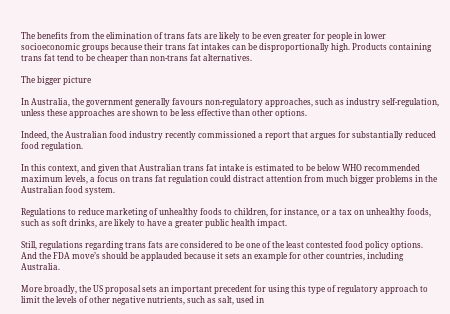The benefits from the elimination of trans fats are likely to be even greater for people in lower socioeconomic groups because their trans fat intakes can be disproportionally high. Products containing trans fat tend to be cheaper than non-trans fat alternatives.

The bigger picture

In Australia, the government generally favours non-regulatory approaches, such as industry self-regulation, unless these approaches are shown to be less effective than other options.

Indeed, the Australian food industry recently commissioned a report that argues for substantially reduced food regulation.

In this context, and given that Australian trans fat intake is estimated to be below WHO recommended maximum levels, a focus on trans fat regulation could distract attention from much bigger problems in the Australian food system.

Regulations to reduce marketing of unhealthy foods to children, for instance, or a tax on unhealthy foods, such as soft drinks, are likely to have a greater public health impact.

Still, regulations regarding trans fats are considered to be one of the least contested food policy options. And the FDA move’s should be applauded because it sets an example for other countries, including Australia.

More broadly, the US proposal sets an important precedent for using this type of regulatory approach to limit the levels of other negative nutrients, such as salt, used in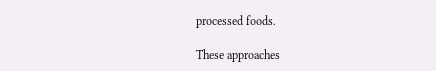processed foods.

These approaches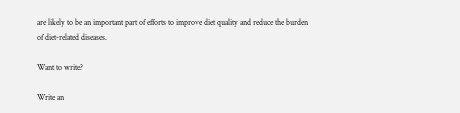are likely to be an important part of efforts to improve diet quality and reduce the burden of diet-related diseases.

Want to write?

Write an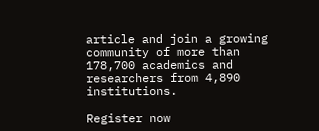article and join a growing community of more than 178,700 academics and researchers from 4,890 institutions.

Register now